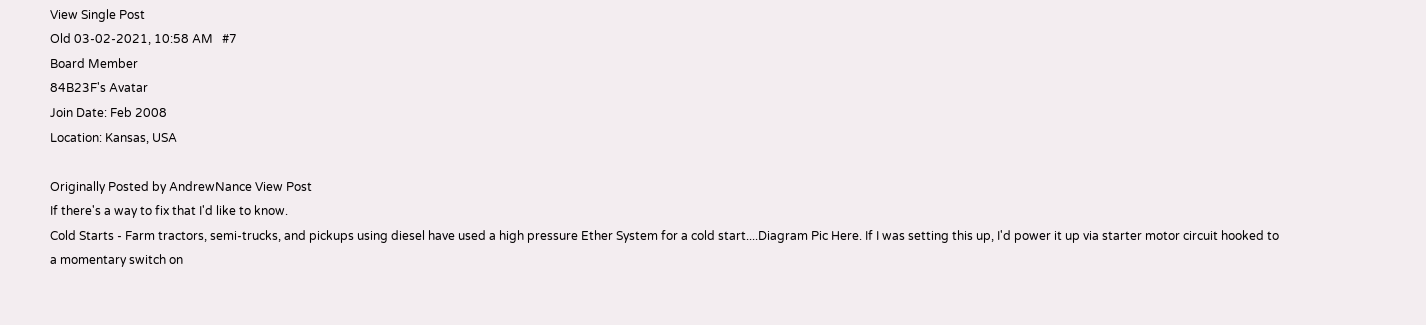View Single Post
Old 03-02-2021, 10:58 AM   #7
Board Member
84B23F's Avatar
Join Date: Feb 2008
Location: Kansas, USA

Originally Posted by AndrewNance View Post
If there's a way to fix that I'd like to know.
Cold Starts - Farm tractors, semi-trucks, and pickups using diesel have used a high pressure Ether System for a cold start....Diagram Pic Here. If I was setting this up, I'd power it up via starter motor circuit hooked to a momentary switch on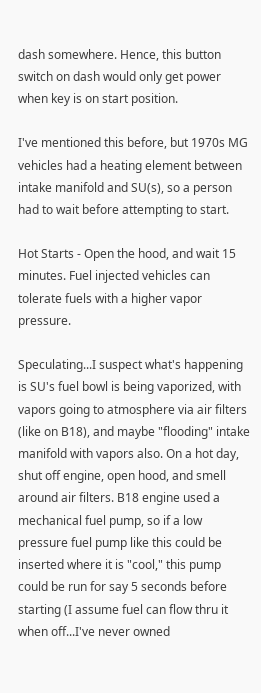dash somewhere. Hence, this button switch on dash would only get power when key is on start position.

I've mentioned this before, but 1970s MG vehicles had a heating element between intake manifold and SU(s), so a person had to wait before attempting to start.

Hot Starts - Open the hood, and wait 15 minutes. Fuel injected vehicles can tolerate fuels with a higher vapor pressure.

Speculating...I suspect what's happening is SU's fuel bowl is being vaporized, with vapors going to atmosphere via air filters (like on B18), and maybe "flooding" intake manifold with vapors also. On a hot day, shut off engine, open hood, and smell around air filters. B18 engine used a mechanical fuel pump, so if a low pressure fuel pump like this could be inserted where it is "cool," this pump could be run for say 5 seconds before starting (I assume fuel can flow thru it when off...I've never owned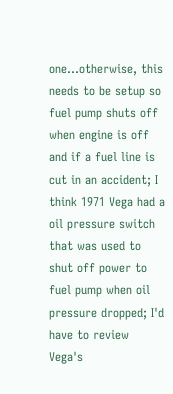one...otherwise, this needs to be setup so fuel pump shuts off when engine is off and if a fuel line is cut in an accident; I think 1971 Vega had a oil pressure switch that was used to shut off power to fuel pump when oil pressure dropped; I'd have to review Vega's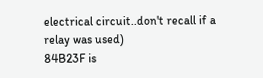electrical circuit..don't recall if a relay was used)
84B23F is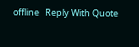offline   Reply With Quote